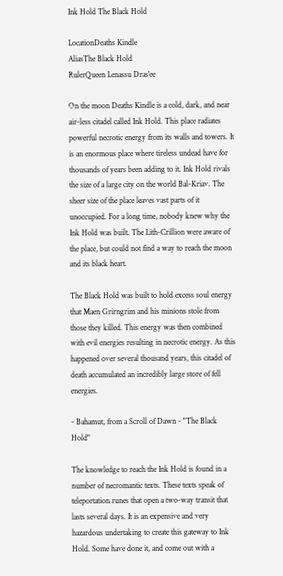Ink Hold The Black Hold

LocationDeaths Kindle
AliasThe Black Hold
RulerQueen Lenassu Dras'ee

On the moon Deaths Kindle is a cold, dark, and near air-less citadel called Ink Hold. This place radiates powerful necrotic energy from its walls and towers. It is an enormous place where tireless undead have for thousands of years been adding to it. Ink Hold rivals the size of a large city on the world Bal-Kriav. The sheer size of the place leaves vast parts of it unoccupied. For a long time, nobody knew why the Ink Hold was built. The Lith-Crillion were aware of the place, but could not find a way to reach the moon and its black heart.

The Black Hold was built to hold excess soul energy that Maen Grirngrim and his minions stole from those they killed. This energy was then combined with evil energies resulting in necrotic energy. As this happened over several thousand years, this citadel of death accumulated an incredibly large store of fell energies.

- Bahamut, from a Scroll of Dawn - "The Black Hold"

The knowledge to reach the Ink Hold is found in a number of necromantic texts. These texts speak of teleportation runes that open a two-way transit that lasts several days. It is an expensive and very hazardous undertaking to create this gateway to Ink Hold. Some have done it, and come out with a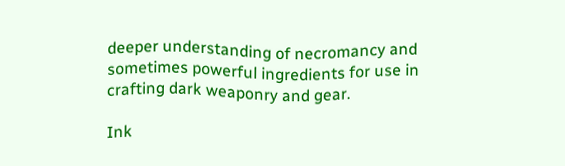deeper understanding of necromancy and sometimes powerful ingredients for use in crafting dark weaponry and gear.

Ink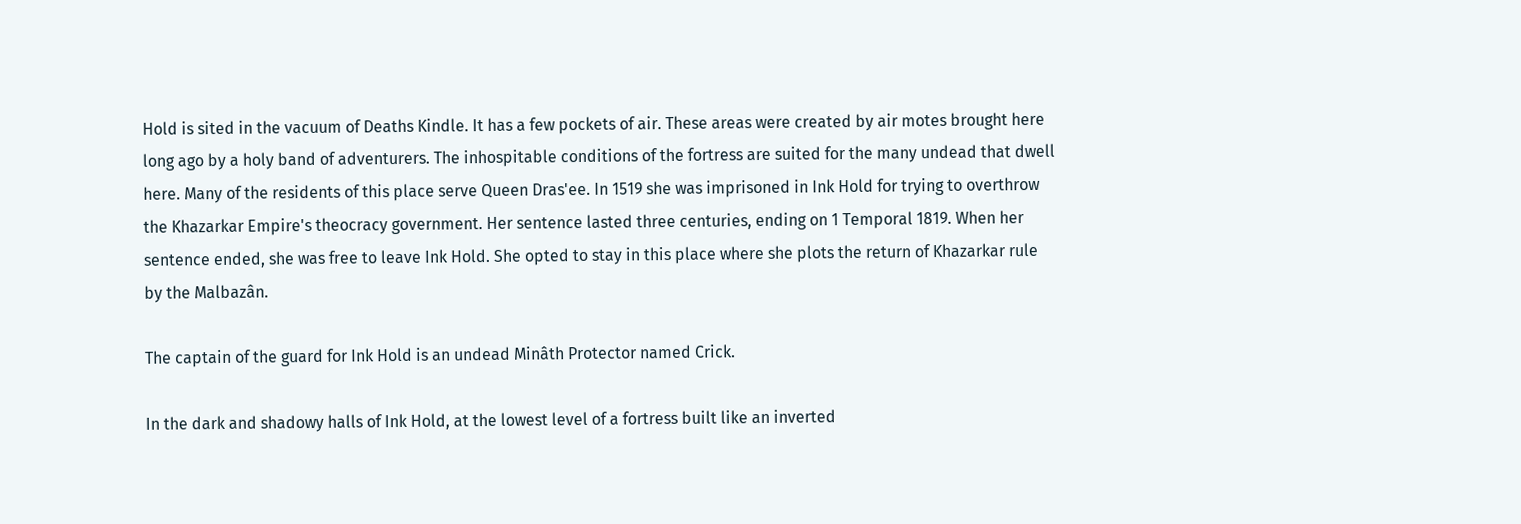Hold is sited in the vacuum of Deaths Kindle. It has a few pockets of air. These areas were created by air motes brought here long ago by a holy band of adventurers. The inhospitable conditions of the fortress are suited for the many undead that dwell here. Many of the residents of this place serve Queen Dras'ee. In 1519 she was imprisoned in Ink Hold for trying to overthrow the Khazarkar Empire's theocracy government. Her sentence lasted three centuries, ending on 1 Temporal 1819. When her sentence ended, she was free to leave Ink Hold. She opted to stay in this place where she plots the return of Khazarkar rule by the Malbazân.

The captain of the guard for Ink Hold is an undead Minâth Protector named Crick.

In the dark and shadowy halls of Ink Hold, at the lowest level of a fortress built like an inverted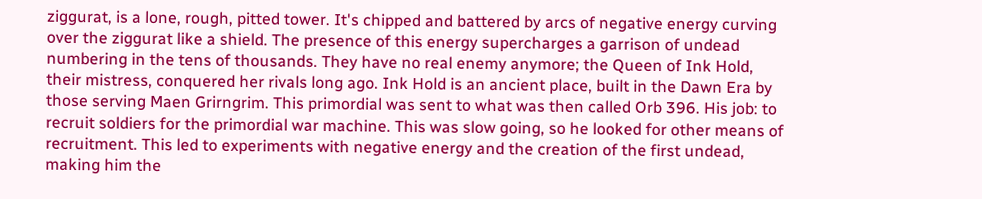ziggurat, is a lone, rough, pitted tower. It's chipped and battered by arcs of negative energy curving over the ziggurat like a shield. The presence of this energy supercharges a garrison of undead numbering in the tens of thousands. They have no real enemy anymore; the Queen of Ink Hold, their mistress, conquered her rivals long ago. Ink Hold is an ancient place, built in the Dawn Era by those serving Maen Grirngrim. This primordial was sent to what was then called Orb 396. His job: to recruit soldiers for the primordial war machine. This was slow going, so he looked for other means of recruitment. This led to experiments with negative energy and the creation of the first undead, making him the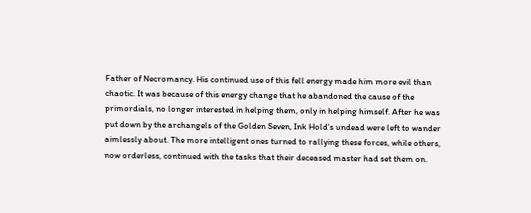Father of Necromancy. His continued use of this fell energy made him more evil than chaotic. It was because of this energy change that he abandoned the cause of the primordials, no longer interested in helping them, only in helping himself. After he was put down by the archangels of the Golden Seven, Ink Hold's undead were left to wander aimlessly about. The more intelligent ones turned to rallying these forces, while others, now orderless, continued with the tasks that their deceased master had set them on.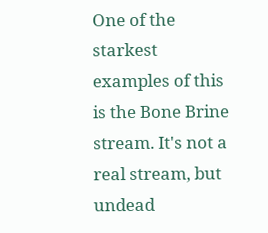One of the starkest examples of this is the Bone Brine stream. It's not a real stream, but undead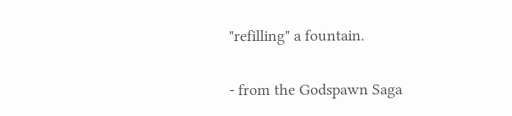"refilling" a fountain.

- from the Godspawn Saga